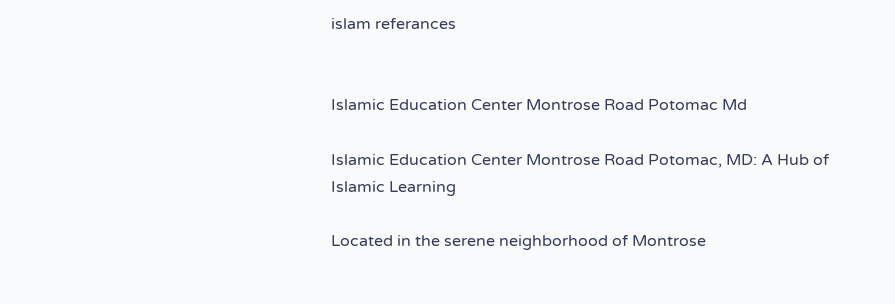islam referances


Islamic Education Center Montrose Road Potomac Md

Islamic Education Center Montrose Road Potomac, MD: A Hub of Islamic Learning

Located in the serene neighborhood of Montrose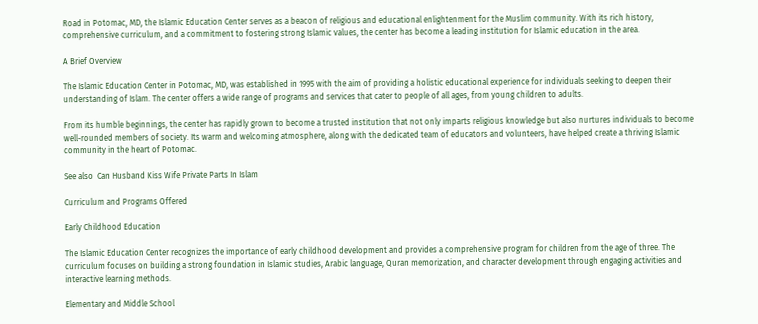Road in Potomac, MD, the Islamic Education Center serves as a beacon of religious and educational enlightenment for the Muslim community. With its rich history, comprehensive curriculum, and a commitment to fostering strong Islamic values, the center has become a leading institution for Islamic education in the area.

A Brief Overview

The Islamic Education Center in Potomac, MD, was established in 1995 with the aim of providing a holistic educational experience for individuals seeking to deepen their understanding of Islam. The center offers a wide range of programs and services that cater to people of all ages, from young children to adults.

From its humble beginnings, the center has rapidly grown to become a trusted institution that not only imparts religious knowledge but also nurtures individuals to become well-rounded members of society. Its warm and welcoming atmosphere, along with the dedicated team of educators and volunteers, have helped create a thriving Islamic community in the heart of Potomac.

See also  Can Husband Kiss Wife Private Parts In Islam

Curriculum and Programs Offered

Early Childhood Education

The Islamic Education Center recognizes the importance of early childhood development and provides a comprehensive program for children from the age of three. The curriculum focuses on building a strong foundation in Islamic studies, Arabic language, Quran memorization, and character development through engaging activities and interactive learning methods.

Elementary and Middle School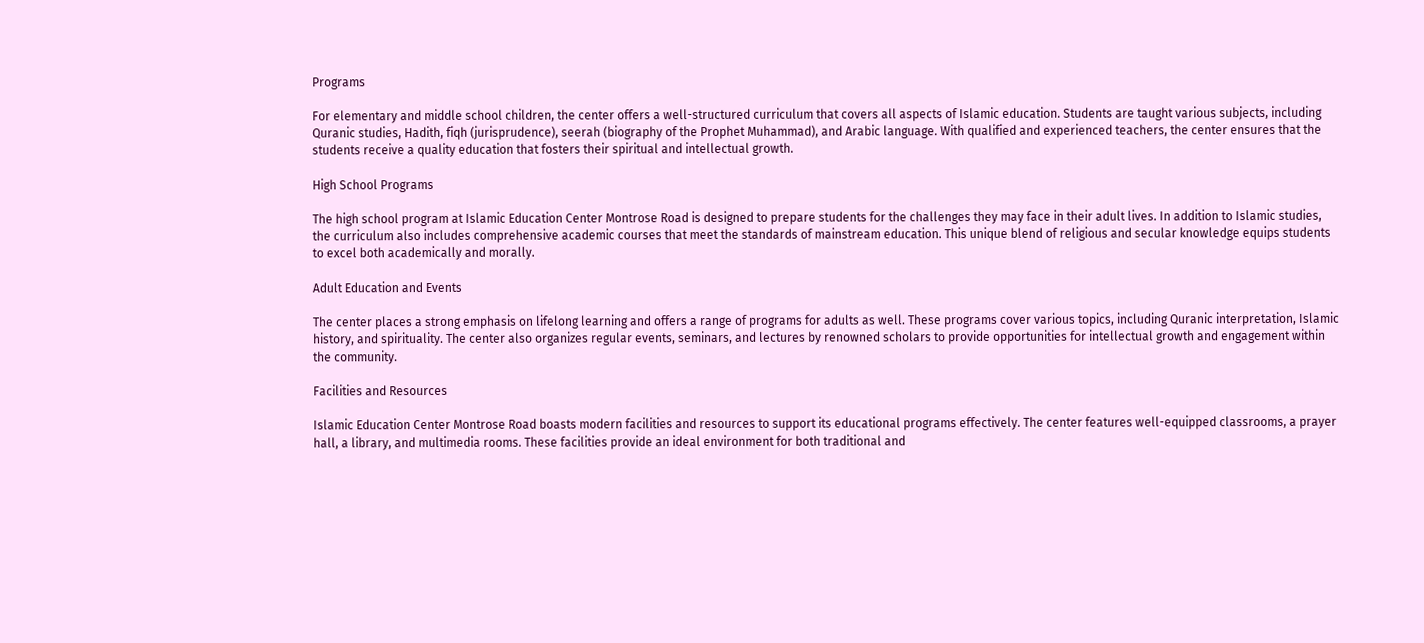Programs

For elementary and middle school children, the center offers a well-structured curriculum that covers all aspects of Islamic education. Students are taught various subjects, including Quranic studies, Hadith, fiqh (jurisprudence), seerah (biography of the Prophet Muhammad), and Arabic language. With qualified and experienced teachers, the center ensures that the students receive a quality education that fosters their spiritual and intellectual growth.

High School Programs

The high school program at Islamic Education Center Montrose Road is designed to prepare students for the challenges they may face in their adult lives. In addition to Islamic studies, the curriculum also includes comprehensive academic courses that meet the standards of mainstream education. This unique blend of religious and secular knowledge equips students to excel both academically and morally.

Adult Education and Events

The center places a strong emphasis on lifelong learning and offers a range of programs for adults as well. These programs cover various topics, including Quranic interpretation, Islamic history, and spirituality. The center also organizes regular events, seminars, and lectures by renowned scholars to provide opportunities for intellectual growth and engagement within the community.

Facilities and Resources

Islamic Education Center Montrose Road boasts modern facilities and resources to support its educational programs effectively. The center features well-equipped classrooms, a prayer hall, a library, and multimedia rooms. These facilities provide an ideal environment for both traditional and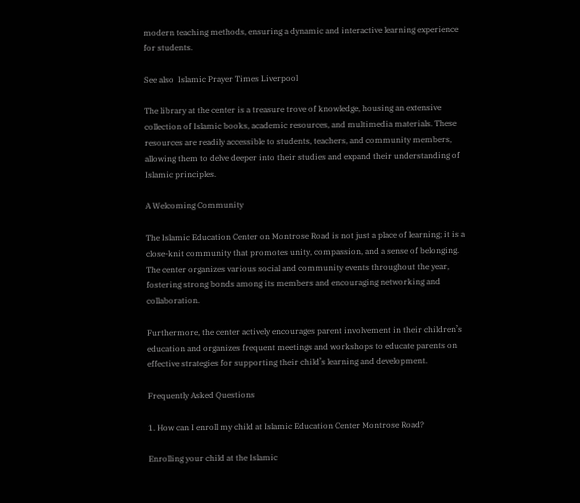modern teaching methods, ensuring a dynamic and interactive learning experience for students.

See also  Islamic Prayer Times Liverpool

The library at the center is a treasure trove of knowledge, housing an extensive collection of Islamic books, academic resources, and multimedia materials. These resources are readily accessible to students, teachers, and community members, allowing them to delve deeper into their studies and expand their understanding of Islamic principles.

A Welcoming Community

The Islamic Education Center on Montrose Road is not just a place of learning; it is a close-knit community that promotes unity, compassion, and a sense of belonging. The center organizes various social and community events throughout the year, fostering strong bonds among its members and encouraging networking and collaboration.

Furthermore, the center actively encourages parent involvement in their children’s education and organizes frequent meetings and workshops to educate parents on effective strategies for supporting their child’s learning and development.

Frequently Asked Questions

1. How can I enroll my child at Islamic Education Center Montrose Road?

Enrolling your child at the Islamic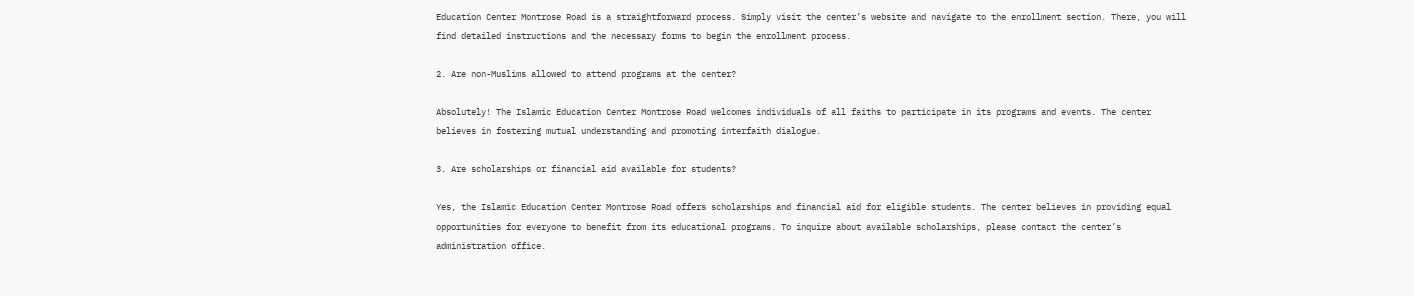Education Center Montrose Road is a straightforward process. Simply visit the center’s website and navigate to the enrollment section. There, you will find detailed instructions and the necessary forms to begin the enrollment process.

2. Are non-Muslims allowed to attend programs at the center?

Absolutely! The Islamic Education Center Montrose Road welcomes individuals of all faiths to participate in its programs and events. The center believes in fostering mutual understanding and promoting interfaith dialogue.

3. Are scholarships or financial aid available for students?

Yes, the Islamic Education Center Montrose Road offers scholarships and financial aid for eligible students. The center believes in providing equal opportunities for everyone to benefit from its educational programs. To inquire about available scholarships, please contact the center’s administration office.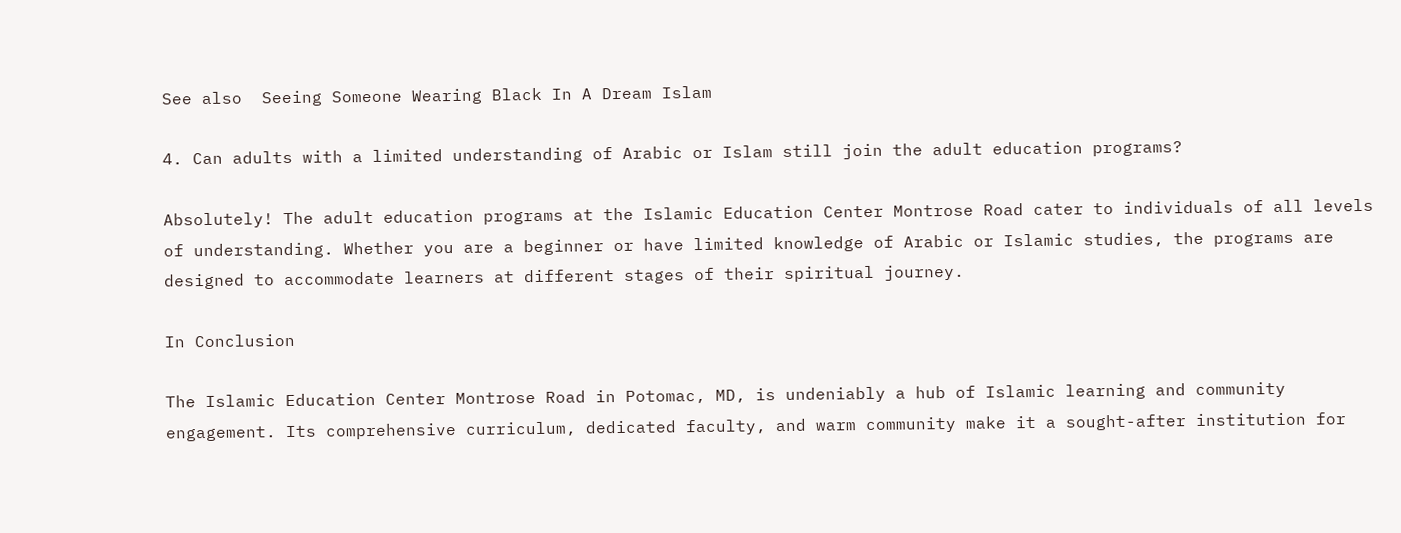See also  Seeing Someone Wearing Black In A Dream Islam

4. Can adults with a limited understanding of Arabic or Islam still join the adult education programs?

Absolutely! The adult education programs at the Islamic Education Center Montrose Road cater to individuals of all levels of understanding. Whether you are a beginner or have limited knowledge of Arabic or Islamic studies, the programs are designed to accommodate learners at different stages of their spiritual journey.

In Conclusion

The Islamic Education Center Montrose Road in Potomac, MD, is undeniably a hub of Islamic learning and community engagement. Its comprehensive curriculum, dedicated faculty, and warm community make it a sought-after institution for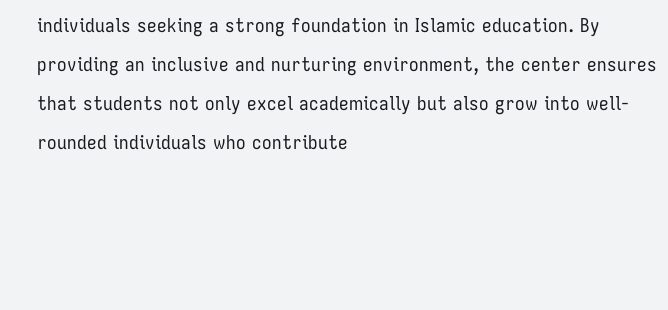individuals seeking a strong foundation in Islamic education. By providing an inclusive and nurturing environment, the center ensures that students not only excel academically but also grow into well-rounded individuals who contribute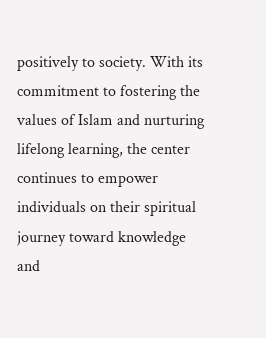positively to society. With its commitment to fostering the values of Islam and nurturing lifelong learning, the center continues to empower individuals on their spiritual journey toward knowledge and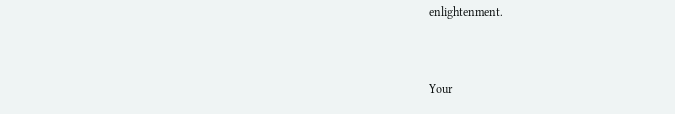enlightenment.


Your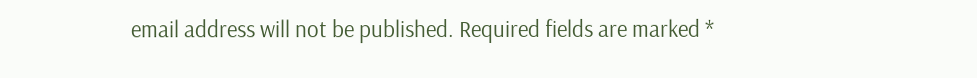email address will not be published. Required fields are marked *